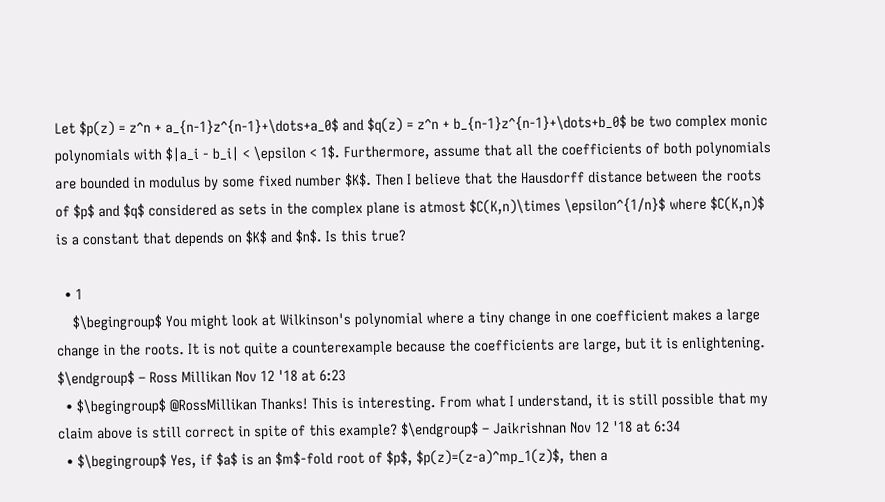Let $p(z) = z^n + a_{n-1}z^{n-1}+\dots+a_0$ and $q(z) = z^n + b_{n-1}z^{n-1}+\dots+b_0$ be two complex monic polynomials with $|a_i - b_i| < \epsilon < 1$. Furthermore, assume that all the coefficients of both polynomials are bounded in modulus by some fixed number $K$. Then I believe that the Hausdorff distance between the roots of $p$ and $q$ considered as sets in the complex plane is atmost $C(K,n)\times \epsilon^{1/n}$ where $C(K,n)$ is a constant that depends on $K$ and $n$. Is this true?

  • 1
    $\begingroup$ You might look at Wilkinson's polynomial where a tiny change in one coefficient makes a large change in the roots. It is not quite a counterexample because the coefficients are large, but it is enlightening. $\endgroup$ – Ross Millikan Nov 12 '18 at 6:23
  • $\begingroup$ @RossMillikan Thanks! This is interesting. From what I understand, it is still possible that my claim above is still correct in spite of this example? $\endgroup$ – Jaikrishnan Nov 12 '18 at 6:34
  • $\begingroup$ Yes, if $a$ is an $m$-fold root of $p$, $p(z)=(z-a)^mp_1(z)$, then a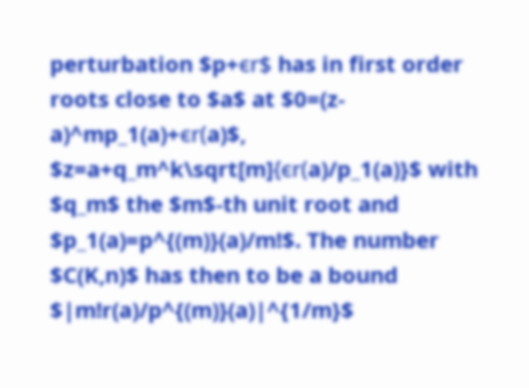perturbation $p+ϵr$ has in first order roots close to $a$ at $0=(z-a)^mp_1(a)+ϵr(a)$, $z=a+q_m^k\sqrt[m]{ϵr(a)/p_1(a)}$ with $q_m$ the $m$-th unit root and $p_1(a)=p^{(m)}(a)/m!$. The number $C(K,n)$ has then to be a bound $|m!r(a)/p^{(m)}(a)|^{1/m}$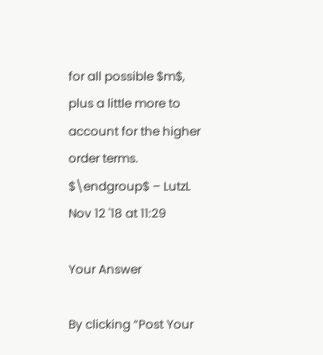for all possible $m$, plus a little more to account for the higher order terms. $\endgroup$ – LutzL Nov 12 '18 at 11:29

Your Answer

By clicking “Post Your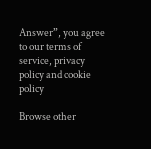Answer”, you agree to our terms of service, privacy policy and cookie policy

Browse other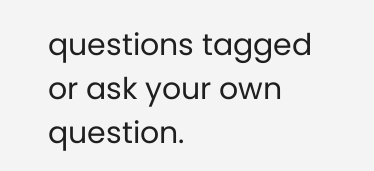questions tagged or ask your own question.